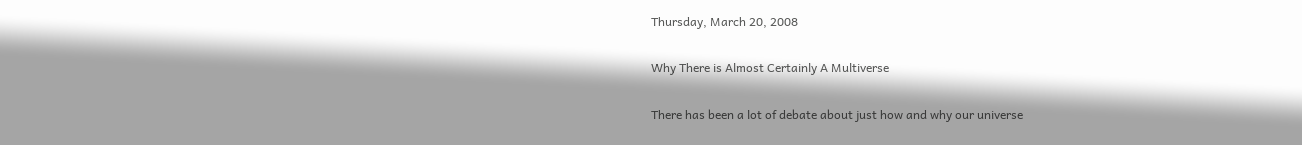Thursday, March 20, 2008

Why There is Almost Certainly A Multiverse

There has been a lot of debate about just how and why our universe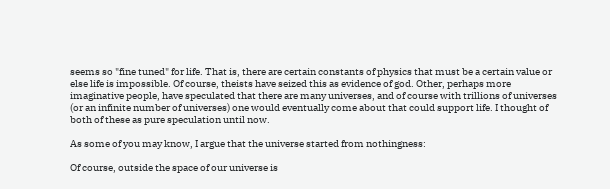seems so "fine tuned" for life. That is, there are certain constants of physics that must be a certain value or else life is impossible. Of course, theists have seized this as evidence of god. Other, perhaps more imaginative people, have speculated that there are many universes, and of course with trillions of universes (or an infinite number of universes) one would eventually come about that could support life. I thought of both of these as pure speculation until now.

As some of you may know, I argue that the universe started from nothingness:

Of course, outside the space of our universe is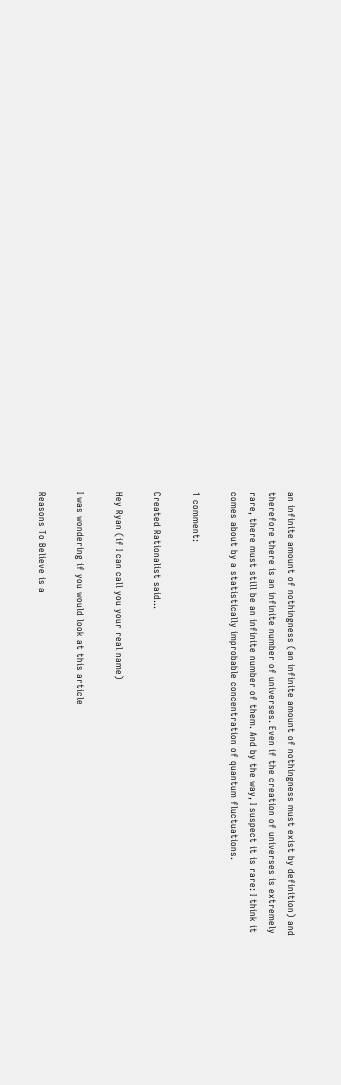an infinite amount of nothingness (an infinite amount of nothingness must exist by definition) and therefore there is an infinite number of universes. Even if the creation of universes is extremely rare, there must still be an infinite number of them. And by the way, I suspect it is rare: I think it comes about by a statistically improbable concentration of quantum fluctuations.

1 comment:

Created Rationalist said...

Hey Ryan (if I can call you your real name)

I was wondering if you would look at this article

Reasons To Believe is a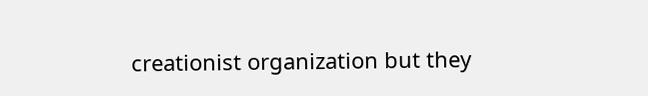creationist organization but they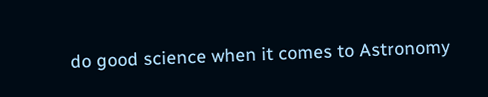do good science when it comes to Astronomy